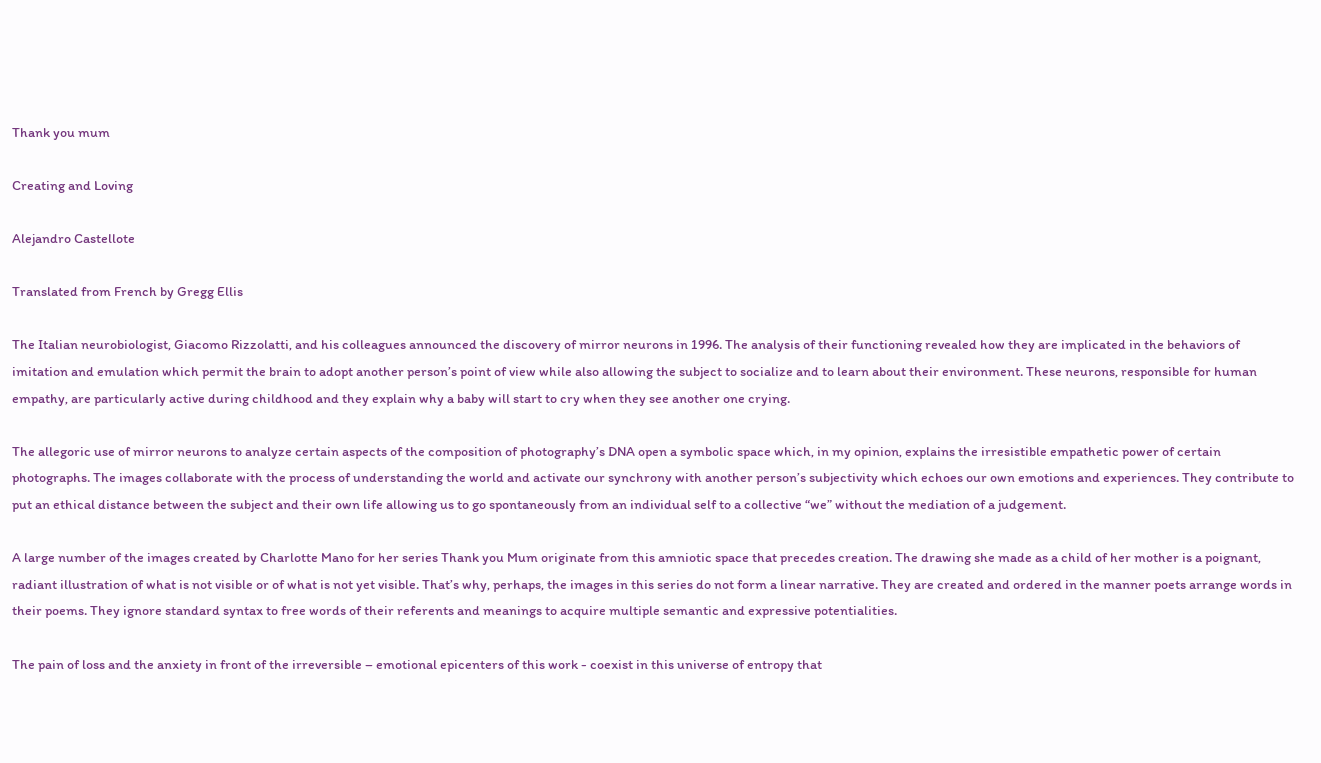Thank you mum

Creating and Loving

Alejandro Castellote

Translated from French by Gregg Ellis

The Italian neurobiologist, Giacomo Rizzolatti, and his colleagues announced the discovery of mirror neurons in 1996. The analysis of their functioning revealed how they are implicated in the behaviors of imitation and emulation which permit the brain to adopt another person’s point of view while also allowing the subject to socialize and to learn about their environment. These neurons, responsible for human empathy, are particularly active during childhood and they explain why a baby will start to cry when they see another one crying.

The allegoric use of mirror neurons to analyze certain aspects of the composition of photography’s DNA open a symbolic space which, in my opinion, explains the irresistible empathetic power of certain photographs. The images collaborate with the process of understanding the world and activate our synchrony with another person’s subjectivity which echoes our own emotions and experiences. They contribute to put an ethical distance between the subject and their own life allowing us to go spontaneously from an individual self to a collective “we” without the mediation of a judgement.

A large number of the images created by Charlotte Mano for her series Thank you Mum originate from this amniotic space that precedes creation. The drawing she made as a child of her mother is a poignant, radiant illustration of what is not visible or of what is not yet visible. That’s why, perhaps, the images in this series do not form a linear narrative. They are created and ordered in the manner poets arrange words in their poems. They ignore standard syntax to free words of their referents and meanings to acquire multiple semantic and expressive potentialities.

The pain of loss and the anxiety in front of the irreversible – emotional epicenters of this work - coexist in this universe of entropy that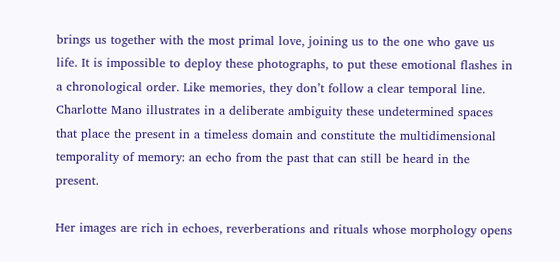brings us together with the most primal love, joining us to the one who gave us life. It is impossible to deploy these photographs, to put these emotional flashes in a chronological order. Like memories, they don’t follow a clear temporal line. Charlotte Mano illustrates in a deliberate ambiguity these undetermined spaces that place the present in a timeless domain and constitute the multidimensional temporality of memory: an echo from the past that can still be heard in the present.

Her images are rich in echoes, reverberations and rituals whose morphology opens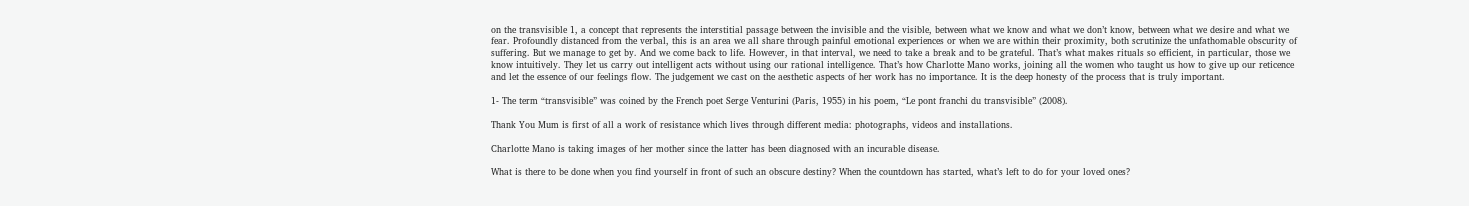on the transvisible 1, a concept that represents the interstitial passage between the invisible and the visible, between what we know and what we don’t know, between what we desire and what we fear. Profoundly distanced from the verbal, this is an area we all share through painful emotional experiences or when we are within their proximity, both scrutinize the unfathomable obscurity of suffering. But we manage to get by. And we come back to life. However, in that interval, we need to take a break and to be grateful. That’s what makes rituals so efficient, in particular, those we know intuitively. They let us carry out intelligent acts without using our rational intelligence. That’s how Charlotte Mano works, joining all the women who taught us how to give up our reticence and let the essence of our feelings flow. The judgement we cast on the aesthetic aspects of her work has no importance. It is the deep honesty of the process that is truly important.

1- The term “transvisible” was coined by the French poet Serge Venturini (Paris, 1955) in his poem, “Le pont franchi du transvisible” (2008).

Thank You Mum is first of all a work of resistance which lives through different media: photographs, videos and installations.

Charlotte Mano is taking images of her mother since the latter has been diagnosed with an incurable disease.

What is there to be done when you find yourself in front of such an obscure destiny? When the countdown has started, what’s left to do for your loved ones?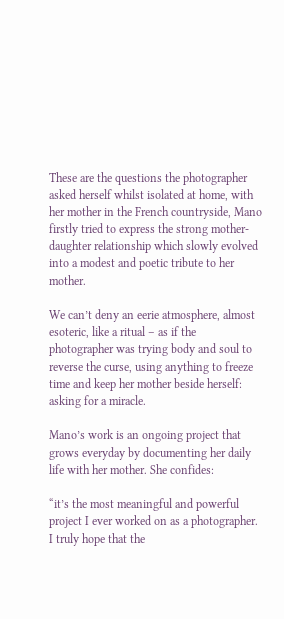These are the questions the photographer asked herself whilst isolated at home, with her mother in the French countryside, Mano firstly tried to express the strong mother-daughter relationship which slowly evolved into a modest and poetic tribute to her mother.

We can’t deny an eerie atmosphere, almost esoteric, like a ritual – as if the photographer was trying body and soul to reverse the curse, using anything to freeze time and keep her mother beside herself: asking for a miracle.

Mano’s work is an ongoing project that grows everyday by documenting her daily life with her mother. She confides:

“it’s the most meaningful and powerful project I ever worked on as a photographer. I truly hope that the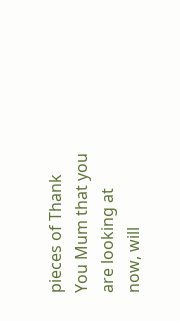pieces of Thank You Mum that you are looking at now, will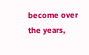become over the years,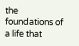the foundations of a life that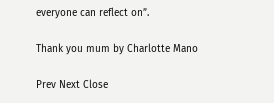everyone can reflect on”.

Thank you mum by Charlotte Mano

Prev Next Close